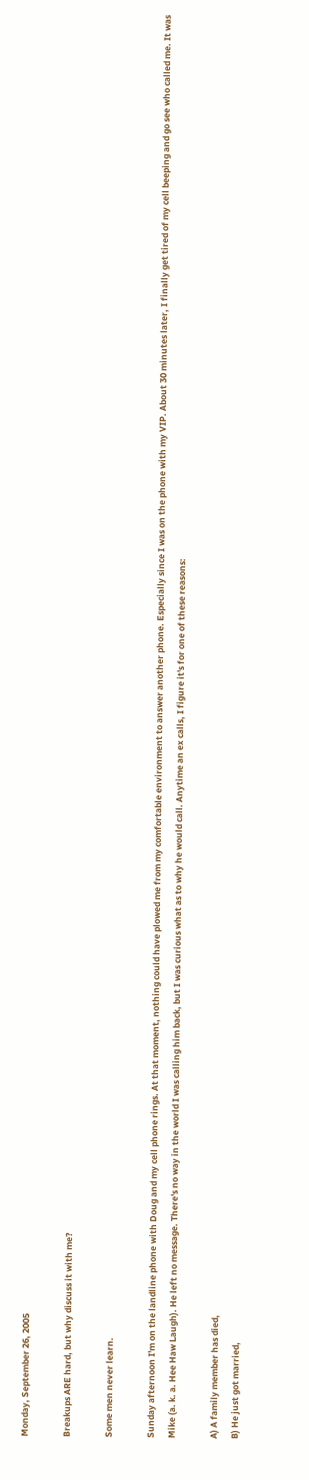Monday, September 26, 2005

Breakups ARE hard, but why discuss it with me?

Some men never learn.

Sunday afternoon I'm on the landline phone with Doug and my cell phone rings. At that moment, nothing could have plowed me from my comfortable environment to answer another phone. Especially since I was on the phone with my VIP. About 30 minutes later, I finally get tired of my cell beeping and go see who called me. It was Mike (a. k. a. Hee Haw Laugh). He left no message. There's no way in the world I was calling him back, but I was curious what as to why he would call. Anytime an ex calls, I figure it's for one of these reasons:

A) A family member has died,
B) He just got married,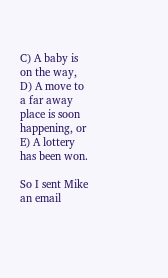C) A baby is on the way,
D) A move to a far away place is soon happening, or
E) A lottery has been won.

So I sent Mike an email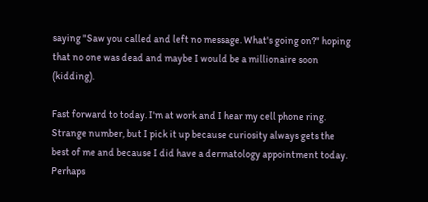saying "Saw you called and left no message. What's going on?" hoping that no one was dead and maybe I would be a millionaire soon (kidding).

Fast forward to today. I'm at work and I hear my cell phone ring. Strange number, but I pick it up because curiosity always gets the best of me and because I did have a dermatology appointment today. Perhaps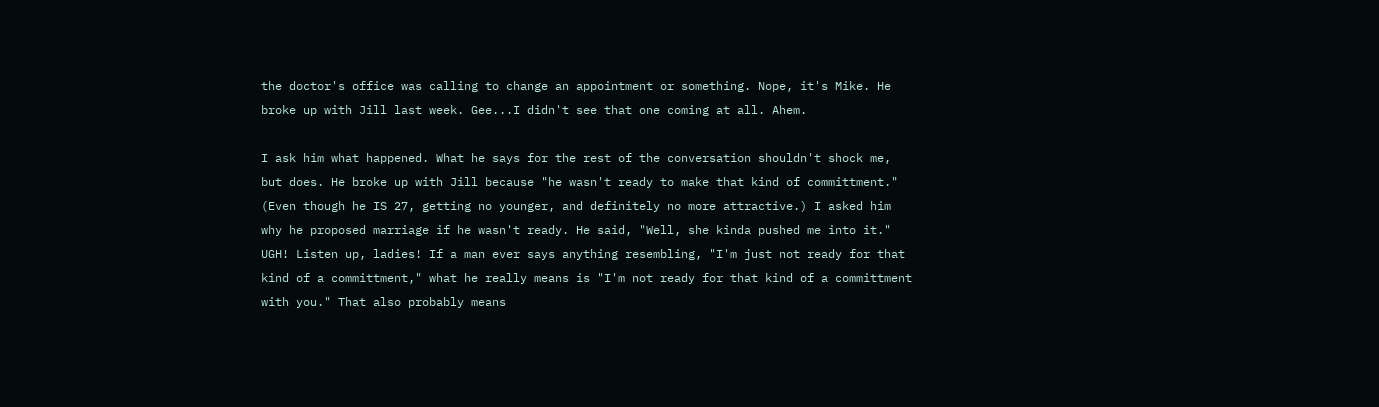the doctor's office was calling to change an appointment or something. Nope, it's Mike. He broke up with Jill last week. Gee...I didn't see that one coming at all. Ahem.

I ask him what happened. What he says for the rest of the conversation shouldn't shock me, but does. He broke up with Jill because "he wasn't ready to make that kind of committment." (Even though he IS 27, getting no younger, and definitely no more attractive.) I asked him why he proposed marriage if he wasn't ready. He said, "Well, she kinda pushed me into it." UGH! Listen up, ladies! If a man ever says anything resembling, "I'm just not ready for that kind of a committment," what he really means is "I'm not ready for that kind of a committment with you." That also probably means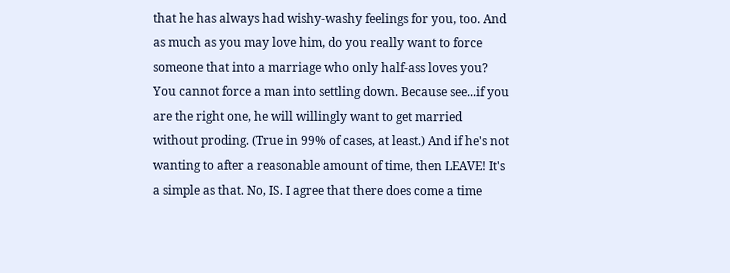that he has always had wishy-washy feelings for you, too. And as much as you may love him, do you really want to force someone that into a marriage who only half-ass loves you? You cannot force a man into settling down. Because see...if you are the right one, he will willingly want to get married without proding. (True in 99% of cases, at least.) And if he's not wanting to after a reasonable amount of time, then LEAVE! It's a simple as that. No, IS. I agree that there does come a time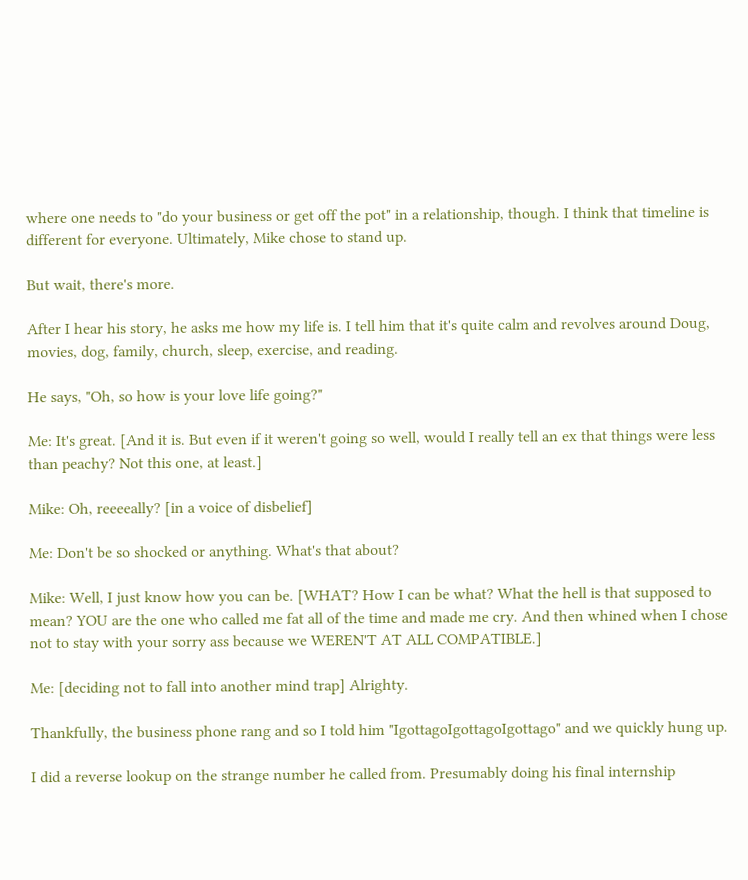where one needs to "do your business or get off the pot" in a relationship, though. I think that timeline is different for everyone. Ultimately, Mike chose to stand up.

But wait, there's more.

After I hear his story, he asks me how my life is. I tell him that it's quite calm and revolves around Doug, movies, dog, family, church, sleep, exercise, and reading.

He says, "Oh, so how is your love life going?"

Me: It's great. [And it is. But even if it weren't going so well, would I really tell an ex that things were less than peachy? Not this one, at least.]

Mike: Oh, reeeeally? [in a voice of disbelief]

Me: Don't be so shocked or anything. What's that about?

Mike: Well, I just know how you can be. [WHAT? How I can be what? What the hell is that supposed to mean? YOU are the one who called me fat all of the time and made me cry. And then whined when I chose not to stay with your sorry ass because we WEREN'T AT ALL COMPATIBLE.]

Me: [deciding not to fall into another mind trap] Alrighty.

Thankfully, the business phone rang and so I told him "IgottagoIgottagoIgottago" and we quickly hung up.

I did a reverse lookup on the strange number he called from. Presumably doing his final internship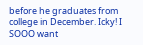before he graduates from college in December. Icky! I SOOO want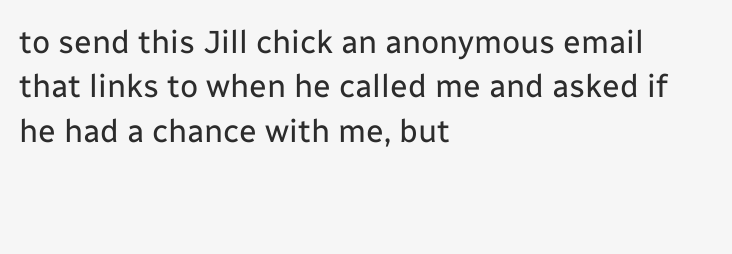to send this Jill chick an anonymous email that links to when he called me and asked if he had a chance with me, but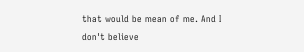that would be mean of me. And I don't believe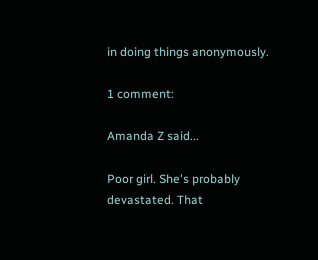in doing things anonymously.

1 comment:

Amanda Z said...

Poor girl. She's probably devastated. That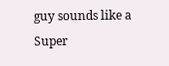guy sounds like a Super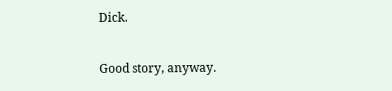Dick.

Good story, anyway.